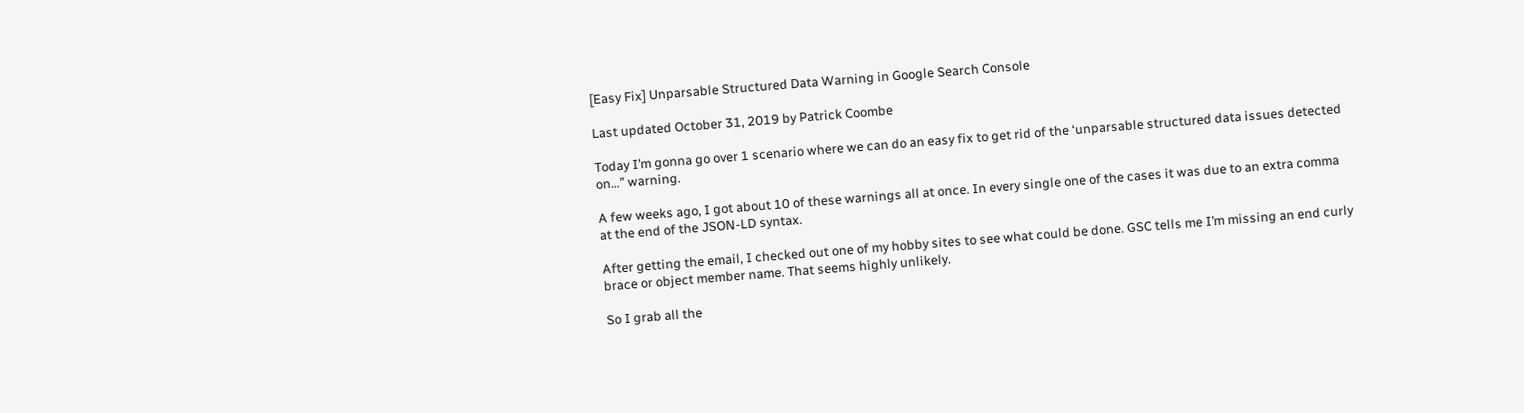[Easy Fix] Unparsable Structured Data Warning in Google Search Console

Last updated October 31, 2019 by Patrick Coombe

Today I’m gonna go over 1 scenario where we can do an easy fix to get rid of the ‘unparsable structured data issues detected on…” warning.

A few weeks ago, I got about 10 of these warnings all at once. In every single one of the cases it was due to an extra comma at the end of the JSON-LD syntax.

After getting the email, I checked out one of my hobby sites to see what could be done. GSC tells me I’m missing an end curly brace or object member name. That seems highly unlikely.

So I grab all the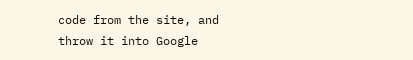code from the site, and throw it into Google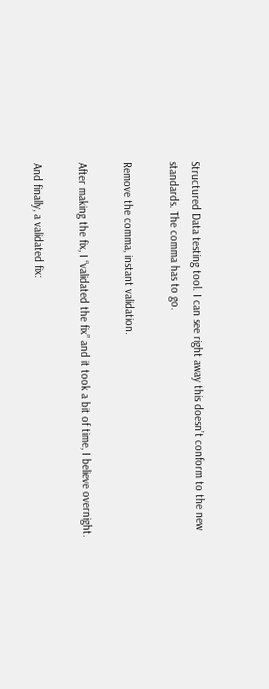Structured Data testing tool. I can see right away this doesn’t conform to the new standards. The comma has to go.

Remove the comma, instant validation.

After making the fix, I “validated the fix” and it took a bit of time, I believe overnight.

And finally, a validated fix: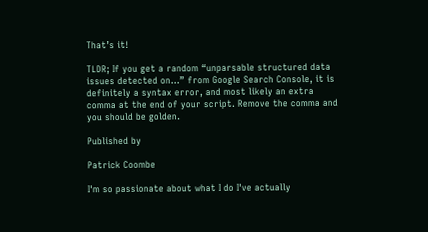That’s it!

TLDR; If you get a random “unparsable structured data issues detected on…” from Google Search Console, it is definitely a syntax error, and most likely an extra comma at the end of your script. Remove the comma and you should be golden.

Published by

Patrick Coombe

I'm so passionate about what I do I've actually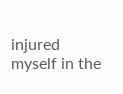injured myself in the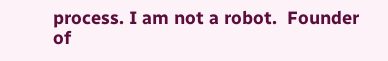process. I am not a robot.  Founder of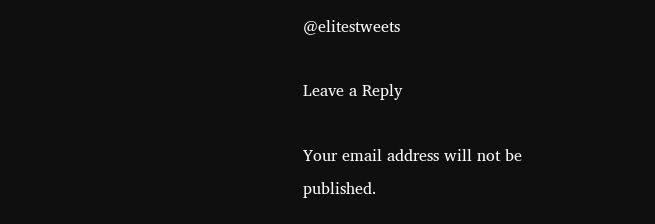@elitestweets

Leave a Reply

Your email address will not be published.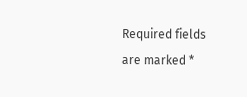Required fields are marked *